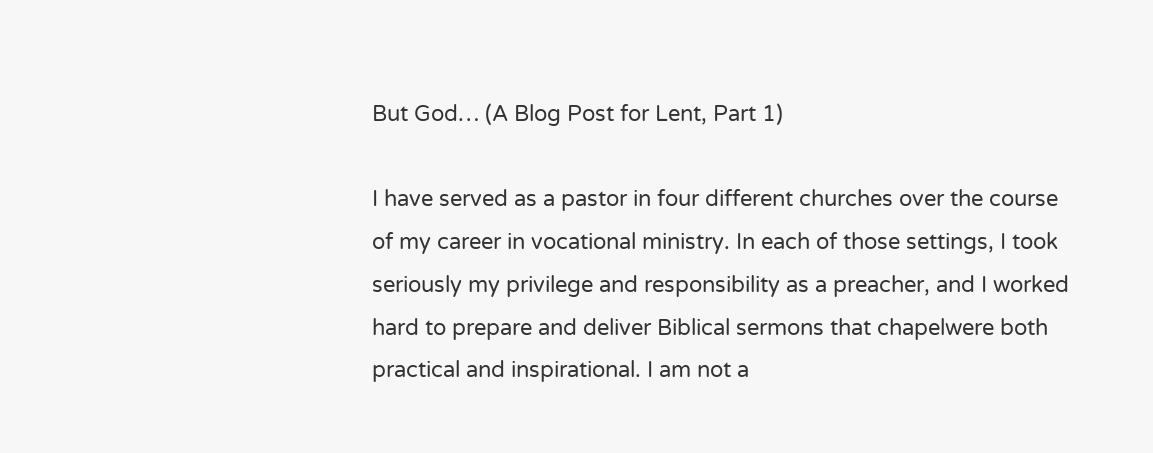But God… (A Blog Post for Lent, Part 1)

I have served as a pastor in four different churches over the course of my career in vocational ministry. In each of those settings, I took seriously my privilege and responsibility as a preacher, and I worked hard to prepare and deliver Biblical sermons that chapelwere both practical and inspirational. I am not a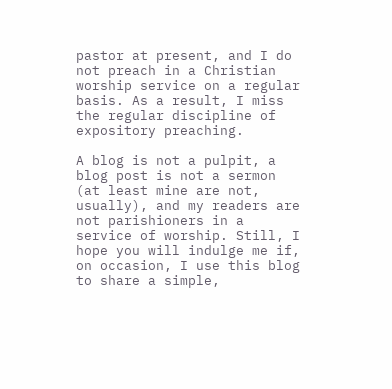pastor at present, and I do not preach in a Christian worship service on a regular basis. As a result, I miss the regular discipline of expository preaching.

A blog is not a pulpit, a blog post is not a sermon (at least mine are not, usually), and my readers are not parishioners in a service of worship. Still, I hope you will indulge me if, on occasion, I use this blog to share a simple,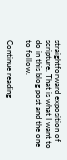straightforward exposition of scripture. That is what I want to do in this blog post and the one to follow.

Continue reading